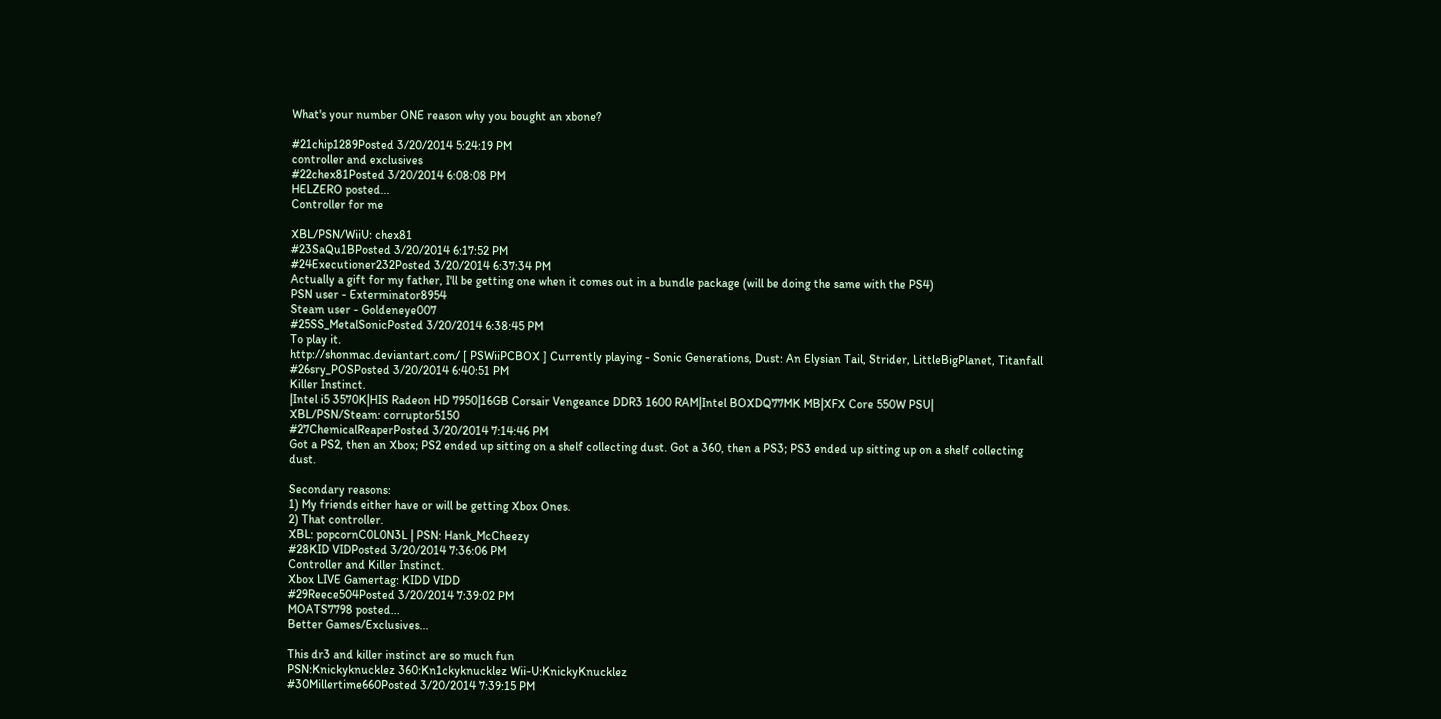What's your number ONE reason why you bought an xbone?

#21chip1289Posted 3/20/2014 5:24:19 PM
controller and exclusives
#22chex81Posted 3/20/2014 6:08:08 PM
HELZERO posted...
Controller for me

XBL/PSN/WiiU: chex81
#23SaQu1BPosted 3/20/2014 6:17:52 PM
#24Executioner232Posted 3/20/2014 6:37:34 PM
Actually a gift for my father, I'll be getting one when it comes out in a bundle package (will be doing the same with the PS4)
PSN user - Exterminator8954
Steam user - Goldeneye007
#25SS_MetalSonicPosted 3/20/2014 6:38:45 PM
To play it.
http://shonmac.deviantart.com/ [ PSWiiPCBOX ] Currently playing - Sonic Generations, Dust: An Elysian Tail, Strider, LittleBigPlanet, Titanfall
#26sry_POSPosted 3/20/2014 6:40:51 PM
Killer Instinct.
|Intel i5 3570K|HIS Radeon HD 7950|16GB Corsair Vengeance DDR3 1600 RAM|Intel BOXDQ77MK MB|XFX Core 550W PSU|
XBL/PSN/Steam: corruptor5150
#27ChemicalReaperPosted 3/20/2014 7:14:46 PM
Got a PS2, then an Xbox; PS2 ended up sitting on a shelf collecting dust. Got a 360, then a PS3; PS3 ended up sitting up on a shelf collecting dust.

Secondary reasons:
1) My friends either have or will be getting Xbox Ones.
2) That controller.
XBL: popcornC0L0N3L | PSN: Hank_McCheezy
#28KID VIDPosted 3/20/2014 7:36:06 PM
Controller and Killer Instinct.
Xbox LIVE Gamertag: KIDD VIDD
#29Reece504Posted 3/20/2014 7:39:02 PM
MOATS7798 posted...
Better Games/Exclusives...

This dr3 and killer instinct are so much fun
PSN:Knickyknucklez 360:Kn1ckyknucklez Wii-U:KnickyKnucklez
#30Millertime660Posted 3/20/2014 7:39:15 PM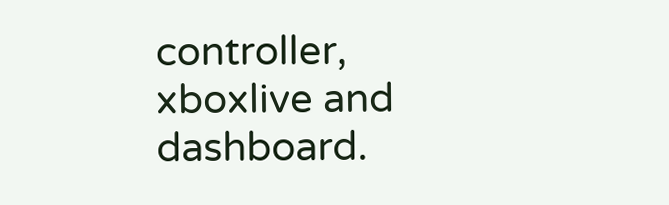controller, xboxlive and dashboard.